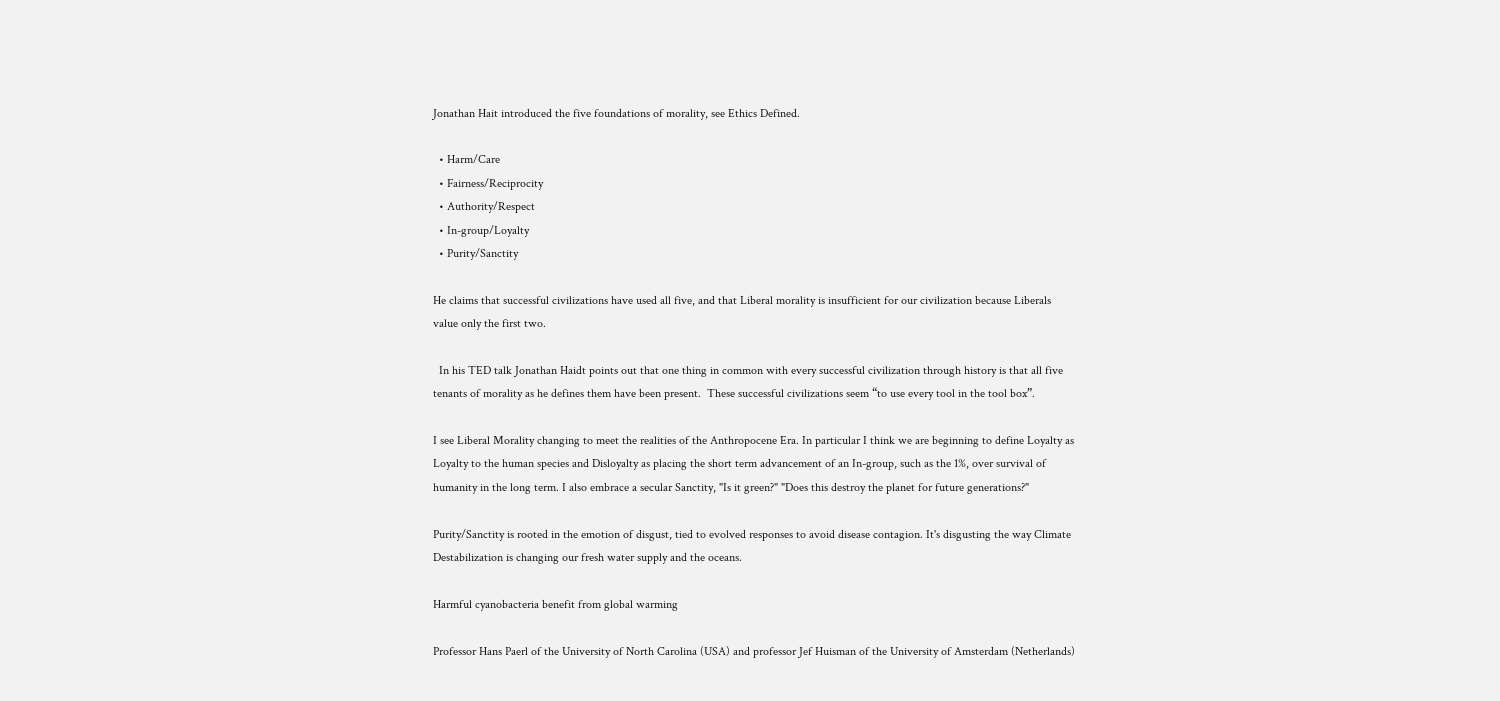Jonathan Hait introduced the five foundations of morality, see Ethics Defined.

  • Harm/Care
  • Fairness/Reciprocity
  • Authority/Respect
  • In-group/Loyalty
  • Purity/Sanctity

He claims that successful civilizations have used all five, and that Liberal morality is insufficient for our civilization because Liberals value only the first two.

  In his TED talk Jonathan Haidt points out that one thing in common with every successful civilization through history is that all five tenants of morality as he defines them have been present.  These successful civilizations seem “to use every tool in the tool box”.

I see Liberal Morality changing to meet the realities of the Anthropocene Era. In particular I think we are beginning to define Loyalty as Loyalty to the human species and Disloyalty as placing the short term advancement of an In-group, such as the 1%, over survival of humanity in the long term. I also embrace a secular Sanctity, "Is it green?" "Does this destroy the planet for future generations?"

Purity/Sanctity is rooted in the emotion of disgust, tied to evolved responses to avoid disease contagion. It's disgusting the way Climate Destabilization is changing our fresh water supply and the oceans.

Harmful cyanobacteria benefit from global warming

Professor Hans Paerl of the University of North Carolina (USA) and professor Jef Huisman of the University of Amsterdam (Netherlands)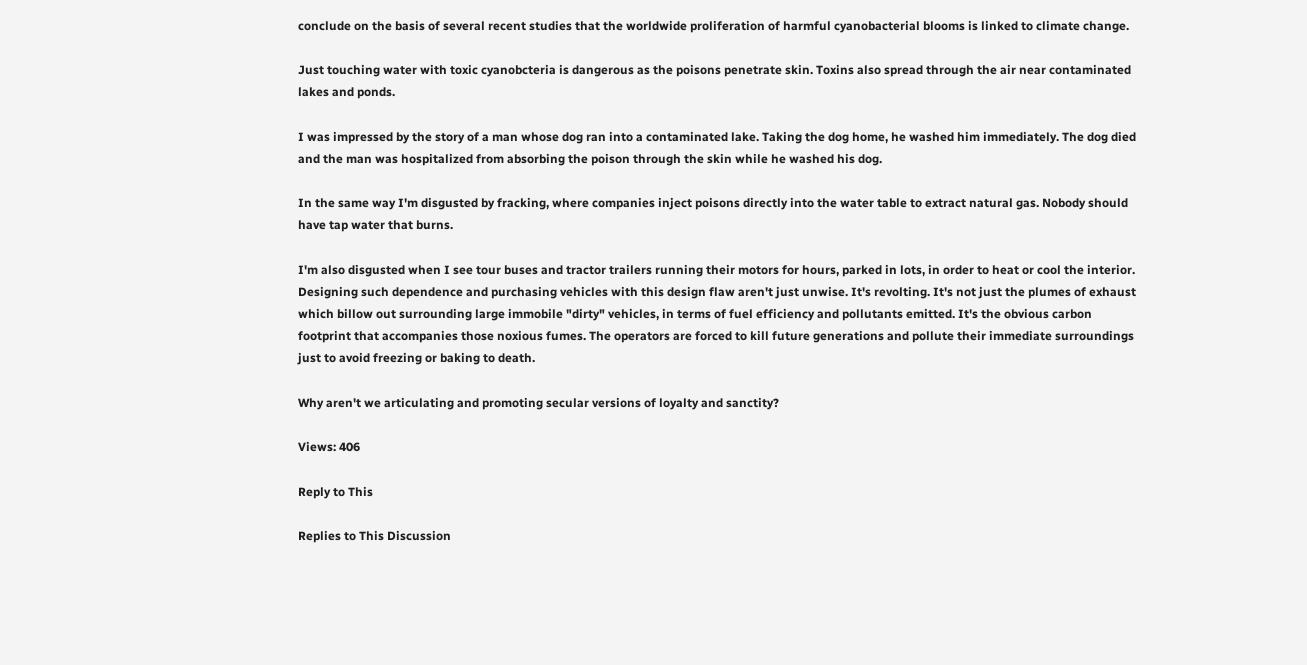conclude on the basis of several recent studies that the worldwide proliferation of harmful cyanobacterial blooms is linked to climate change.

Just touching water with toxic cyanobcteria is dangerous as the poisons penetrate skin. Toxins also spread through the air near contaminated lakes and ponds.

I was impressed by the story of a man whose dog ran into a contaminated lake. Taking the dog home, he washed him immediately. The dog died and the man was hospitalized from absorbing the poison through the skin while he washed his dog.

In the same way I'm disgusted by fracking, where companies inject poisons directly into the water table to extract natural gas. Nobody should have tap water that burns.

I'm also disgusted when I see tour buses and tractor trailers running their motors for hours, parked in lots, in order to heat or cool the interior. Designing such dependence and purchasing vehicles with this design flaw aren't just unwise. It's revolting. It's not just the plumes of exhaust which billow out surrounding large immobile "dirty" vehicles, in terms of fuel efficiency and pollutants emitted. It's the obvious carbon footprint that accompanies those noxious fumes. The operators are forced to kill future generations and pollute their immediate surroundings just to avoid freezing or baking to death.

Why aren't we articulating and promoting secular versions of loyalty and sanctity?

Views: 406

Reply to This

Replies to This Discussion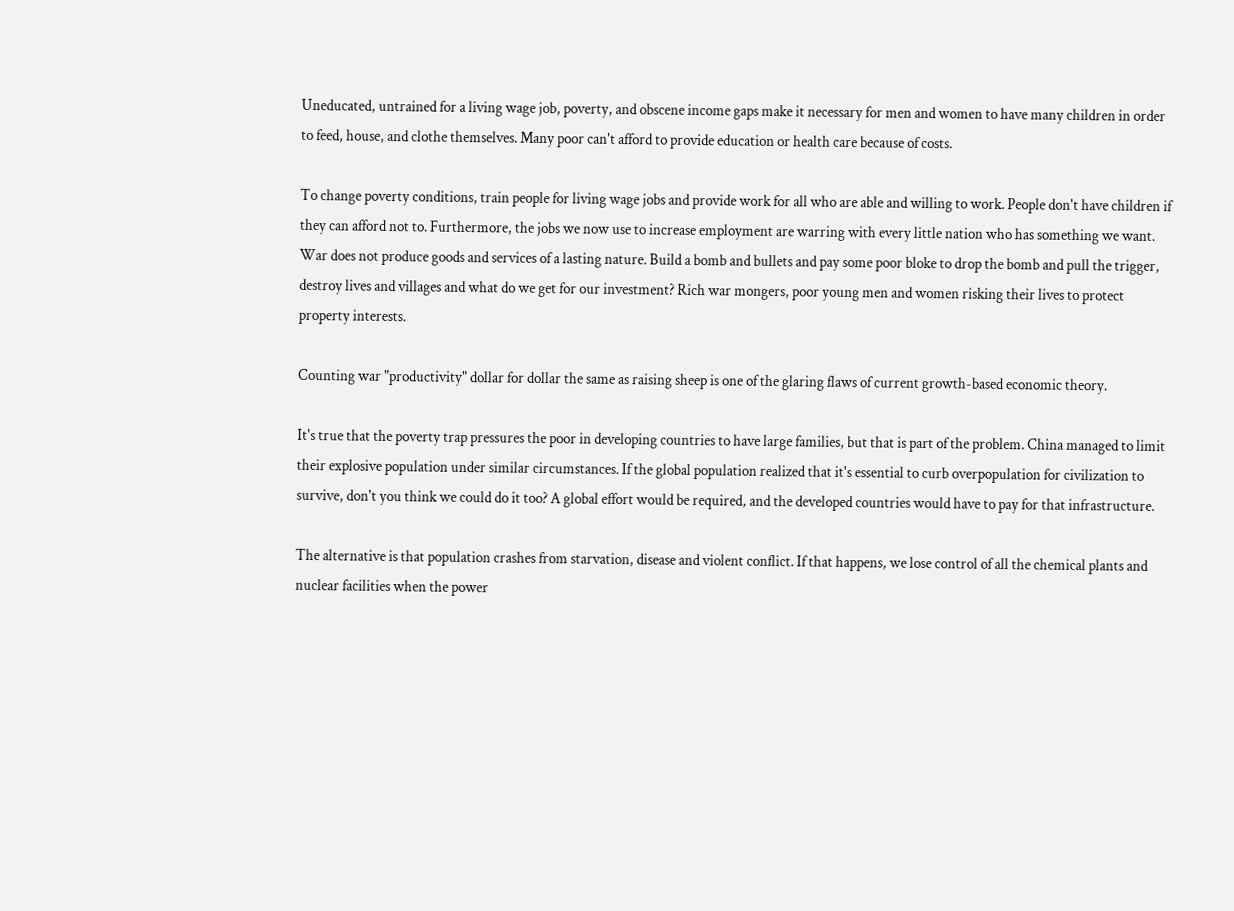Uneducated, untrained for a living wage job, poverty, and obscene income gaps make it necessary for men and women to have many children in order to feed, house, and clothe themselves. Many poor can't afford to provide education or health care because of costs.

To change poverty conditions, train people for living wage jobs and provide work for all who are able and willing to work. People don't have children if they can afford not to. Furthermore, the jobs we now use to increase employment are warring with every little nation who has something we want. War does not produce goods and services of a lasting nature. Build a bomb and bullets and pay some poor bloke to drop the bomb and pull the trigger, destroy lives and villages and what do we get for our investment? Rich war mongers, poor young men and women risking their lives to protect property interests.

Counting war "productivity" dollar for dollar the same as raising sheep is one of the glaring flaws of current growth-based economic theory.

It's true that the poverty trap pressures the poor in developing countries to have large families, but that is part of the problem. China managed to limit their explosive population under similar circumstances. If the global population realized that it's essential to curb overpopulation for civilization to survive, don't you think we could do it too? A global effort would be required, and the developed countries would have to pay for that infrastructure.

The alternative is that population crashes from starvation, disease and violent conflict. If that happens, we lose control of all the chemical plants and nuclear facilities when the power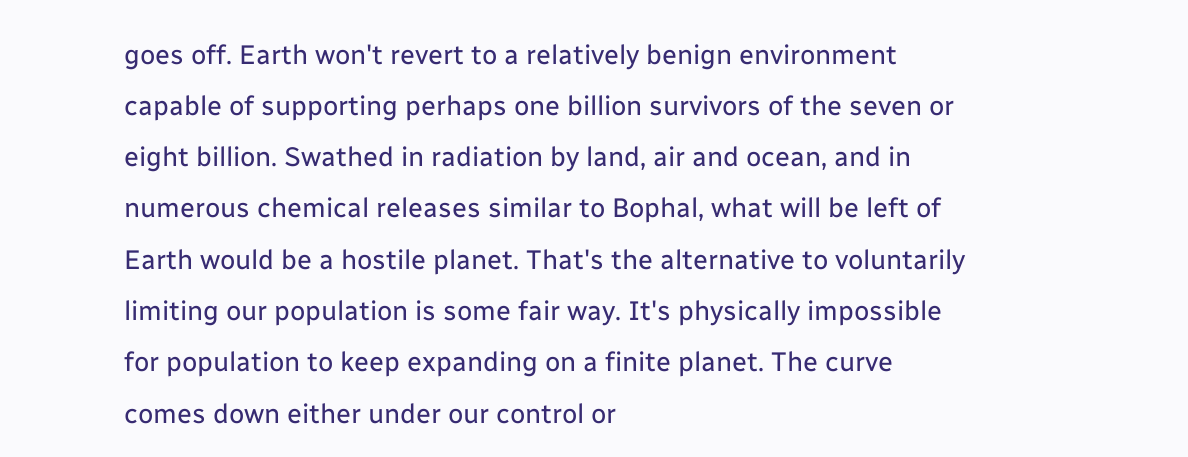goes off. Earth won't revert to a relatively benign environment capable of supporting perhaps one billion survivors of the seven or eight billion. Swathed in radiation by land, air and ocean, and in numerous chemical releases similar to Bophal, what will be left of Earth would be a hostile planet. That's the alternative to voluntarily limiting our population is some fair way. It's physically impossible for population to keep expanding on a finite planet. The curve comes down either under our control or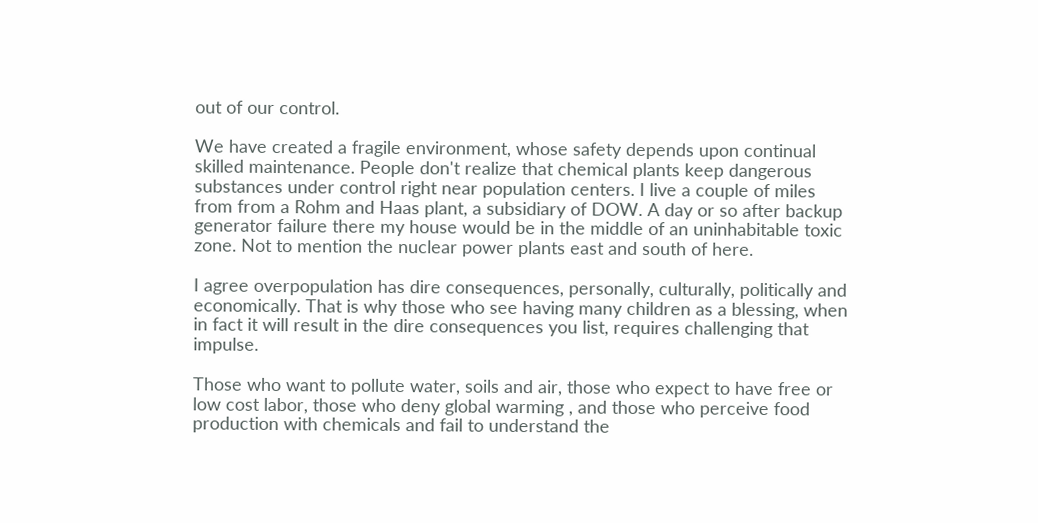out of our control.

We have created a fragile environment, whose safety depends upon continual skilled maintenance. People don't realize that chemical plants keep dangerous substances under control right near population centers. I live a couple of miles from from a Rohm and Haas plant, a subsidiary of DOW. A day or so after backup generator failure there my house would be in the middle of an uninhabitable toxic zone. Not to mention the nuclear power plants east and south of here.

I agree overpopulation has dire consequences, personally, culturally, politically and economically. That is why those who see having many children as a blessing, when in fact it will result in the dire consequences you list, requires challenging that impulse.

Those who want to pollute water, soils and air, those who expect to have free or low cost labor, those who deny global warming , and those who perceive food production with chemicals and fail to understand the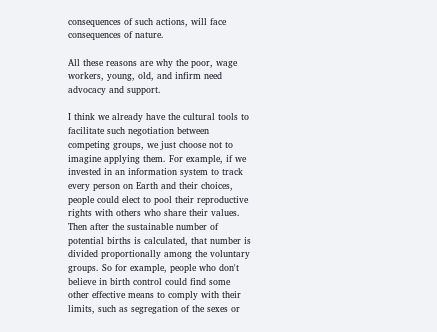consequences of such actions, will face consequences of nature.

All these reasons are why the poor, wage workers, young, old, and infirm need advocacy and support.

I think we already have the cultural tools to facilitate such negotiation between competing groups, we just choose not to imagine applying them. For example, if we invested in an information system to track every person on Earth and their choices, people could elect to pool their reproductive rights with others who share their values. Then after the sustainable number of potential births is calculated, that number is divided proportionally among the voluntary groups. So for example, people who don't believe in birth control could find some other effective means to comply with their limits, such as segregation of the sexes or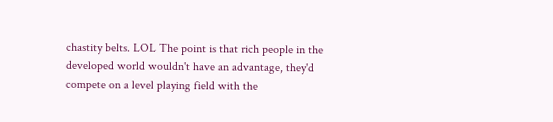chastity belts. LOL The point is that rich people in the developed world wouldn't have an advantage, they'd compete on a level playing field with the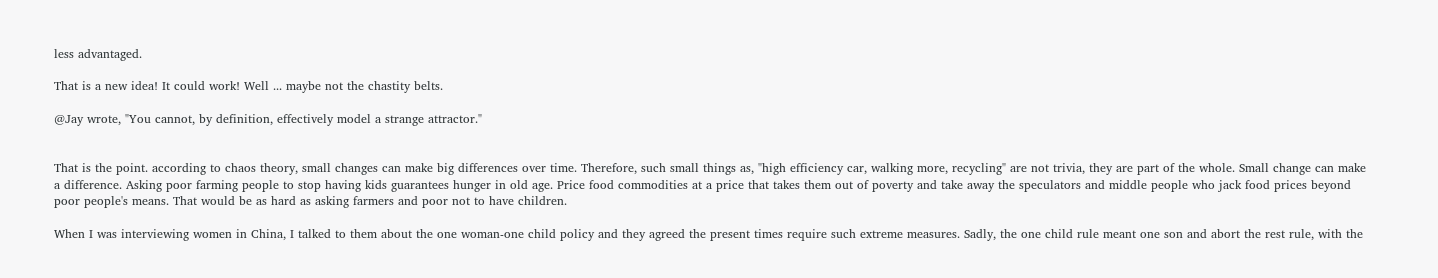less advantaged.

That is a new idea! It could work! Well ... maybe not the chastity belts.

@Jay wrote, "You cannot, by definition, effectively model a strange attractor."


That is the point. according to chaos theory, small changes can make big differences over time. Therefore, such small things as, "high efficiency car, walking more, recycling" are not trivia, they are part of the whole. Small change can make a difference. Asking poor farming people to stop having kids guarantees hunger in old age. Price food commodities at a price that takes them out of poverty and take away the speculators and middle people who jack food prices beyond poor people's means. That would be as hard as asking farmers and poor not to have children.

When I was interviewing women in China, I talked to them about the one woman-one child policy and they agreed the present times require such extreme measures. Sadly, the one child rule meant one son and abort the rest rule, with the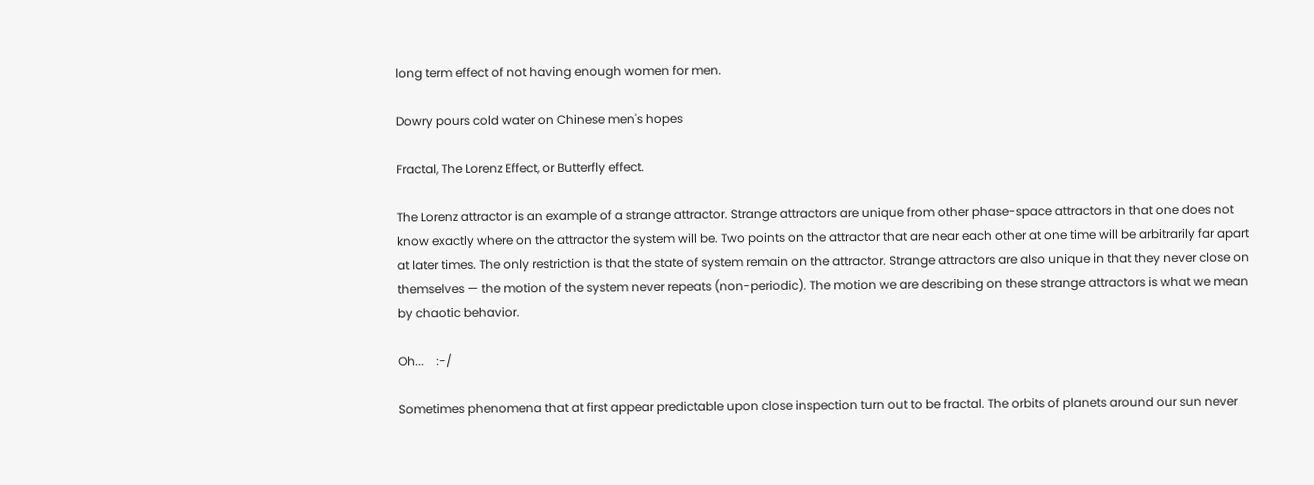long term effect of not having enough women for men.

Dowry pours cold water on Chinese men's hopes

Fractal, The Lorenz Effect, or Butterfly effect.

The Lorenz attractor is an example of a strange attractor. Strange attractors are unique from other phase-space attractors in that one does not know exactly where on the attractor the system will be. Two points on the attractor that are near each other at one time will be arbitrarily far apart at later times. The only restriction is that the state of system remain on the attractor. Strange attractors are also unique in that they never close on themselves — the motion of the system never repeats (non-periodic). The motion we are describing on these strange attractors is what we mean by chaotic behavior.

Oh...    :-/

Sometimes phenomena that at first appear predictable upon close inspection turn out to be fractal. The orbits of planets around our sun never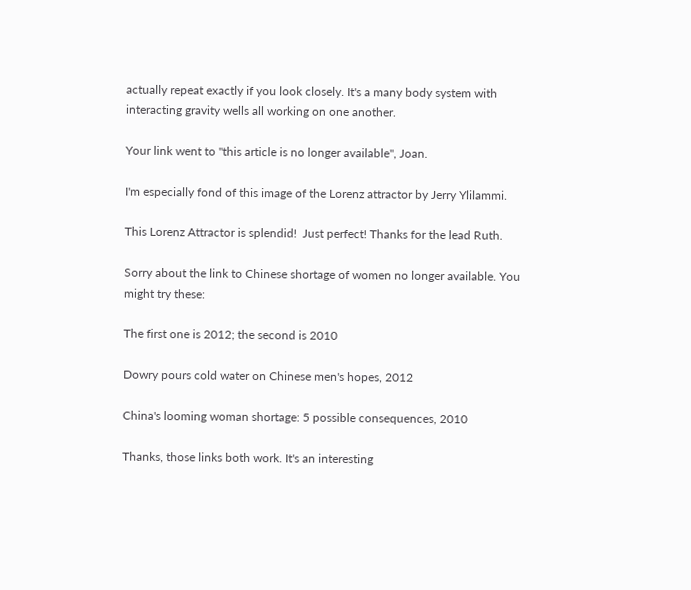actually repeat exactly if you look closely. It's a many body system with interacting gravity wells all working on one another.

Your link went to "this article is no longer available", Joan.

I'm especially fond of this image of the Lorenz attractor by Jerry Ylilammi.

This Lorenz Attractor is splendid!  Just perfect! Thanks for the lead Ruth.

Sorry about the link to Chinese shortage of women no longer available. You might try these:

The first one is 2012; the second is 2010

Dowry pours cold water on Chinese men's hopes, 2012

China's looming woman shortage: 5 possible consequences, 2010

Thanks, those links both work. It's an interesting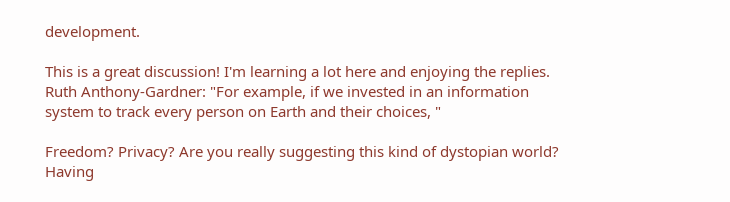development.

This is a great discussion! I'm learning a lot here and enjoying the replies.
Ruth Anthony-Gardner: "For example, if we invested in an information system to track every person on Earth and their choices, "

Freedom? Privacy? Are you really suggesting this kind of dystopian world? Having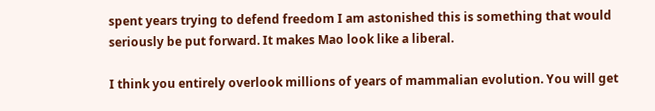spent years trying to defend freedom I am astonished this is something that would seriously be put forward. It makes Mao look like a liberal.

I think you entirely overlook millions of years of mammalian evolution. You will get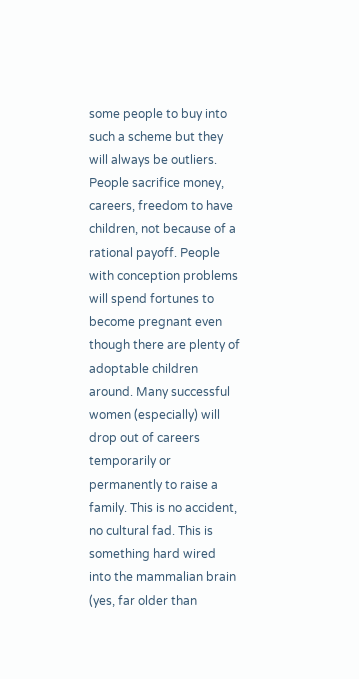some people to buy into such a scheme but they will always be outliers. People sacrifice money, careers, freedom to have children, not because of a rational payoff. People with conception problems will spend fortunes to become pregnant even though there are plenty of adoptable children around. Many successful women (especially) will drop out of careers temporarily or permanently to raise a family. This is no accident, no cultural fad. This is something hard wired into the mammalian brain (yes, far older than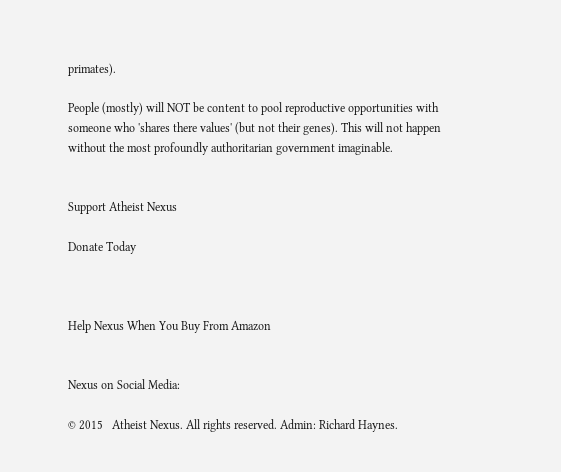primates).

People (mostly) will NOT be content to pool reproductive opportunities with someone who 'shares there values' (but not their genes). This will not happen without the most profoundly authoritarian government imaginable.


Support Atheist Nexus

Donate Today



Help Nexus When You Buy From Amazon


Nexus on Social Media:

© 2015   Atheist Nexus. All rights reserved. Admin: Richard Haynes.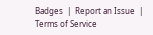Badges  |  Report an Issue  |  Terms of Service